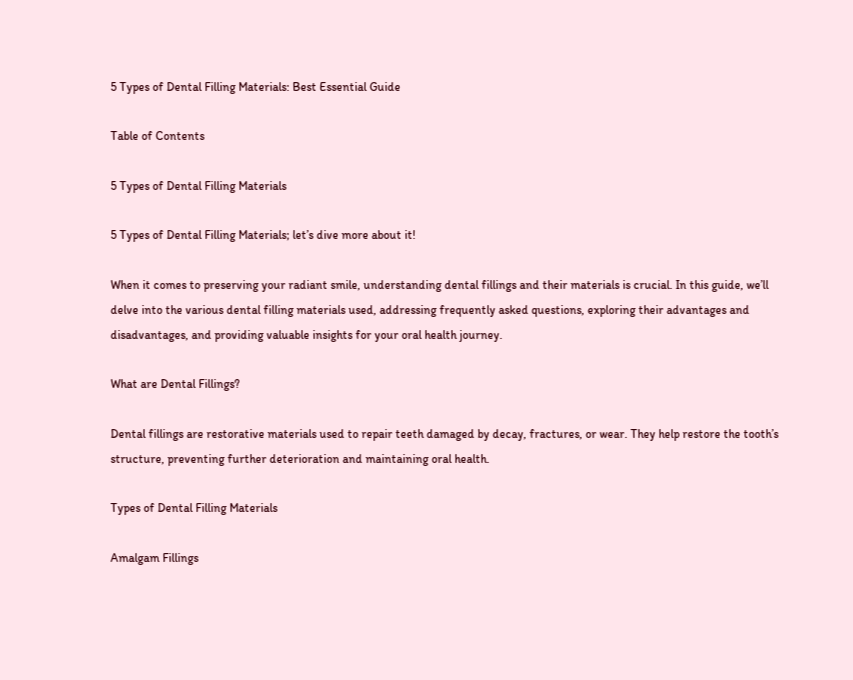5 Types of Dental Filling Materials: Best Essential Guide

Table of Contents

5 Types of Dental Filling Materials

5 Types of Dental Filling Materials; let’s dive more about it!

When it comes to preserving your radiant smile, understanding dental fillings and their materials is crucial. In this guide, we’ll delve into the various dental filling materials used, addressing frequently asked questions, exploring their advantages and disadvantages, and providing valuable insights for your oral health journey.

What are Dental Fillings?

Dental fillings are restorative materials used to repair teeth damaged by decay, fractures, or wear. They help restore the tooth’s structure, preventing further deterioration and maintaining oral health.

Types of Dental Filling Materials

Amalgam Fillings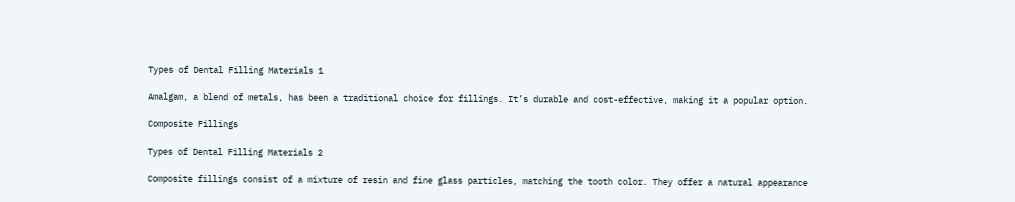Types of Dental Filling Materials 1

Amalgam, a blend of metals, has been a traditional choice for fillings. It’s durable and cost-effective, making it a popular option.

Composite Fillings

Types of Dental Filling Materials 2

Composite fillings consist of a mixture of resin and fine glass particles, matching the tooth color. They offer a natural appearance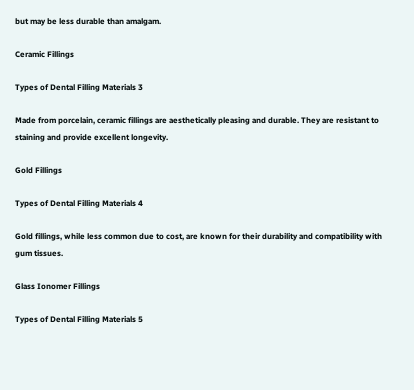but may be less durable than amalgam.

Ceramic Fillings

Types of Dental Filling Materials 3

Made from porcelain, ceramic fillings are aesthetically pleasing and durable. They are resistant to staining and provide excellent longevity.

Gold Fillings

Types of Dental Filling Materials 4

Gold fillings, while less common due to cost, are known for their durability and compatibility with gum tissues.

Glass Ionomer Fillings

Types of Dental Filling Materials 5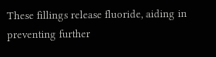These fillings release fluoride, aiding in preventing further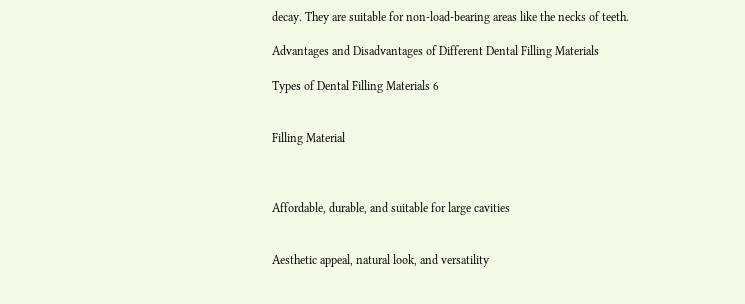decay. They are suitable for non-load-bearing areas like the necks of teeth.

Advantages and Disadvantages of Different Dental Filling Materials

Types of Dental Filling Materials 6


Filling Material



Affordable, durable, and suitable for large cavities


Aesthetic appeal, natural look, and versatility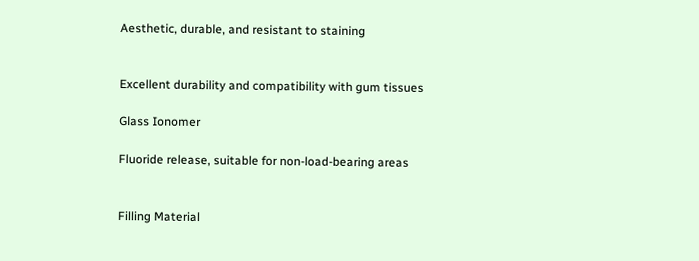Aesthetic, durable, and resistant to staining


Excellent durability and compatibility with gum tissues

Glass Ionomer

Fluoride release, suitable for non-load-bearing areas


Filling Material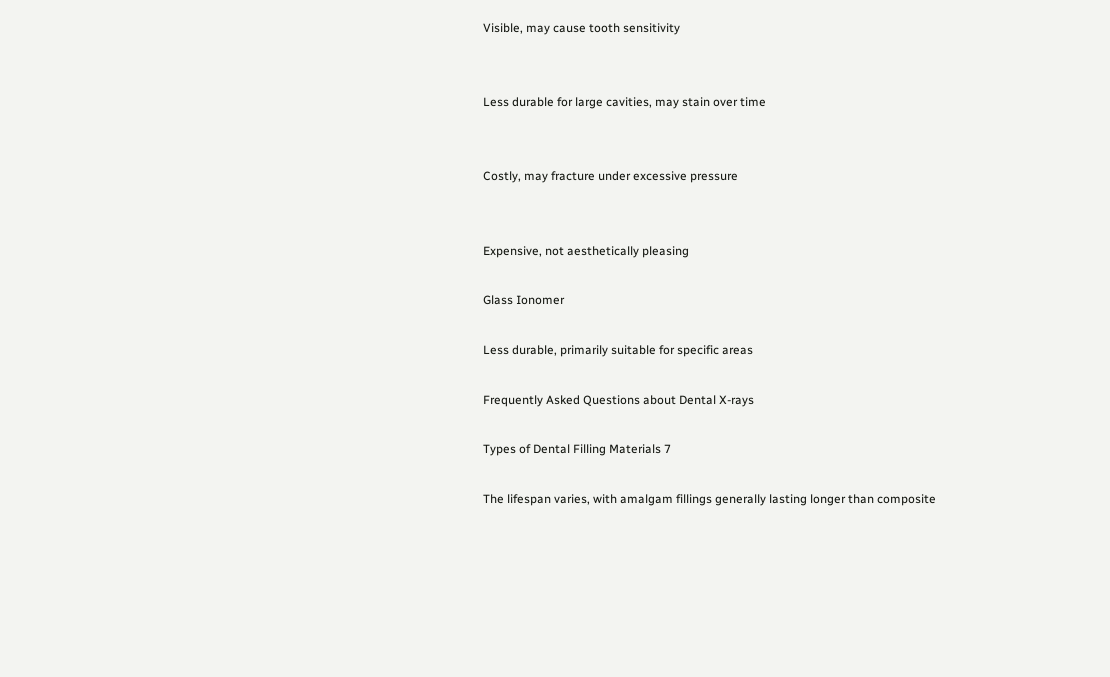Visible, may cause tooth sensitivity


Less durable for large cavities, may stain over time


Costly, may fracture under excessive pressure


Expensive, not aesthetically pleasing

Glass Ionomer

Less durable, primarily suitable for specific areas

Frequently Asked Questions about Dental X-rays

Types of Dental Filling Materials 7

The lifespan varies, with amalgam fillings generally lasting longer than composite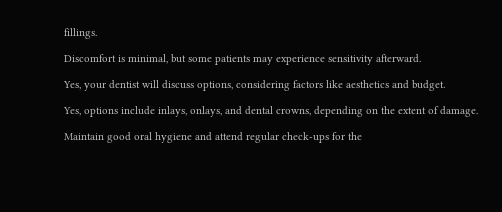fillings.

Discomfort is minimal, but some patients may experience sensitivity afterward.

Yes, your dentist will discuss options, considering factors like aesthetics and budget.

Yes, options include inlays, onlays, and dental crowns, depending on the extent of damage.

Maintain good oral hygiene and attend regular check-ups for the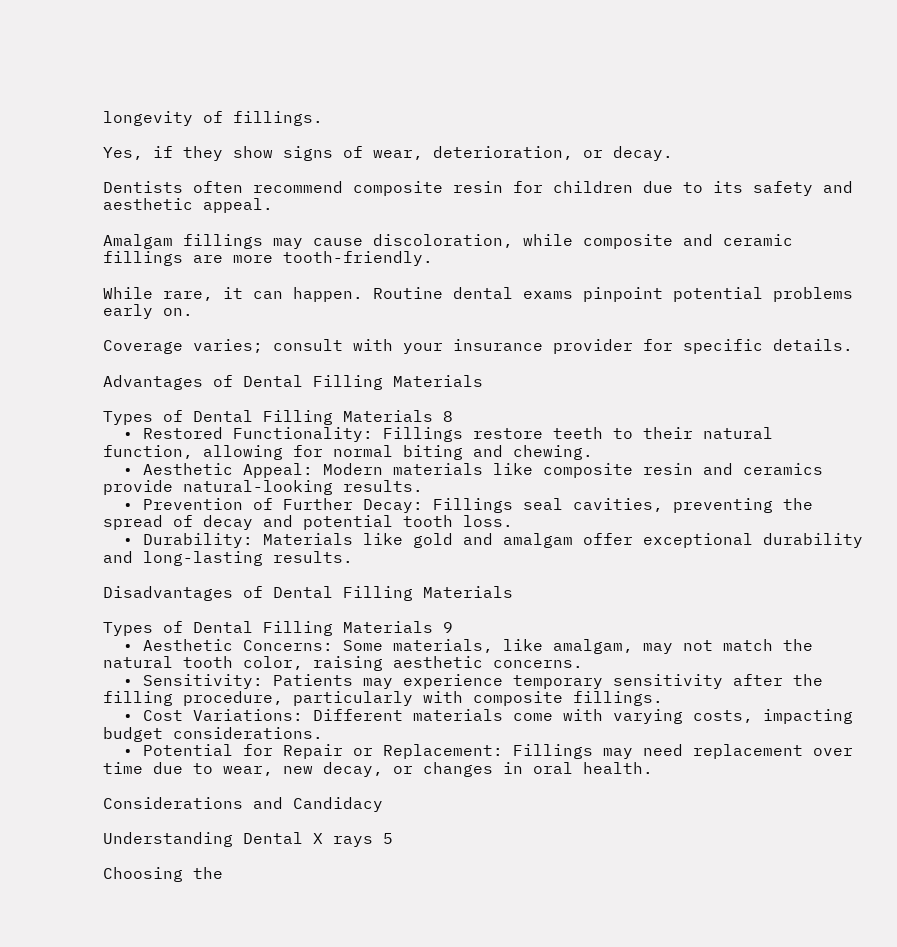longevity of fillings.

Yes, if they show signs of wear, deterioration, or decay.

Dentists often recommend composite resin for children due to its safety and aesthetic appeal.

Amalgam fillings may cause discoloration, while composite and ceramic fillings are more tooth-friendly.

While rare, it can happen. Routine dental exams pinpoint potential problems early on.

Coverage varies; consult with your insurance provider for specific details.

Advantages of Dental Filling Materials

Types of Dental Filling Materials 8
  • Restored Functionality: Fillings restore teeth to their natural function, allowing for normal biting and chewing.
  • Aesthetic Appeal: Modern materials like composite resin and ceramics provide natural-looking results.
  • Prevention of Further Decay: Fillings seal cavities, preventing the spread of decay and potential tooth loss.
  • Durability: Materials like gold and amalgam offer exceptional durability and long-lasting results.

Disadvantages of Dental Filling Materials

Types of Dental Filling Materials 9
  • Aesthetic Concerns: Some materials, like amalgam, may not match the natural tooth color, raising aesthetic concerns.
  • Sensitivity: Patients may experience temporary sensitivity after the filling procedure, particularly with composite fillings.
  • Cost Variations: Different materials come with varying costs, impacting budget considerations.
  • Potential for Repair or Replacement: Fillings may need replacement over time due to wear, new decay, or changes in oral health.

Considerations and Candidacy

Understanding Dental X rays 5

Choosing the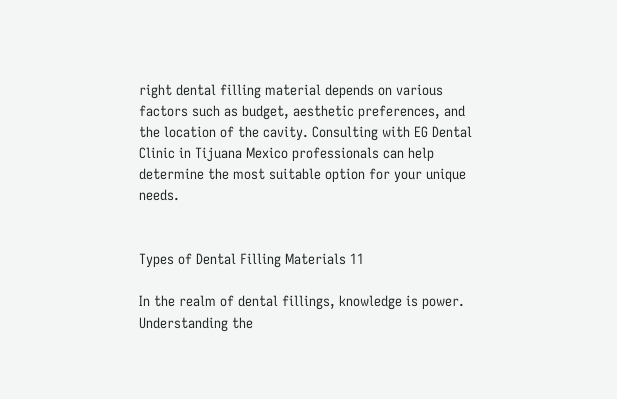right dental filling material depends on various factors such as budget, aesthetic preferences, and the location of the cavity. Consulting with EG Dental Clinic in Tijuana Mexico professionals can help determine the most suitable option for your unique needs.


Types of Dental Filling Materials 11

In the realm of dental fillings, knowledge is power. Understanding the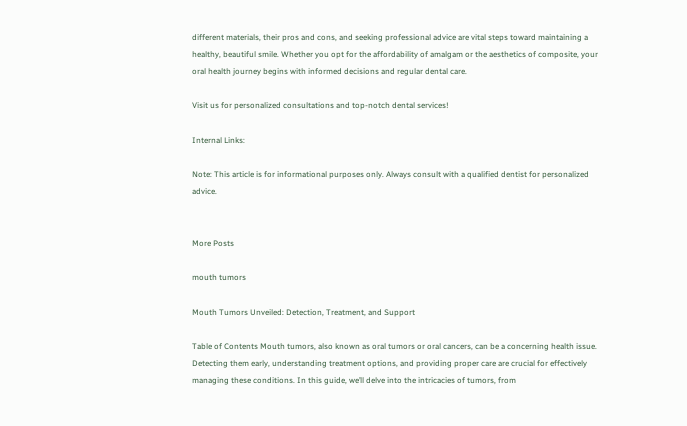different materials, their pros and cons, and seeking professional advice are vital steps toward maintaining a healthy, beautiful smile. Whether you opt for the affordability of amalgam or the aesthetics of composite, your oral health journey begins with informed decisions and regular dental care.

Visit us for personalized consultations and top-notch dental services!

Internal Links:

Note: This article is for informational purposes only. Always consult with a qualified dentist for personalized advice.


More Posts

mouth tumors

Mouth Tumors Unveiled: Detection, Treatment, and Support

Table of Contents Mouth tumors, also known as oral tumors or oral cancers, can be a concerning health issue. Detecting them early, understanding treatment options, and providing proper care are crucial for effectively managing these conditions. In this guide, we’ll delve into the intricacies of tumors, from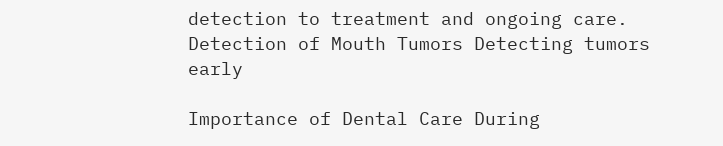detection to treatment and ongoing care. Detection of Mouth Tumors Detecting tumors early

Importance of Dental Care During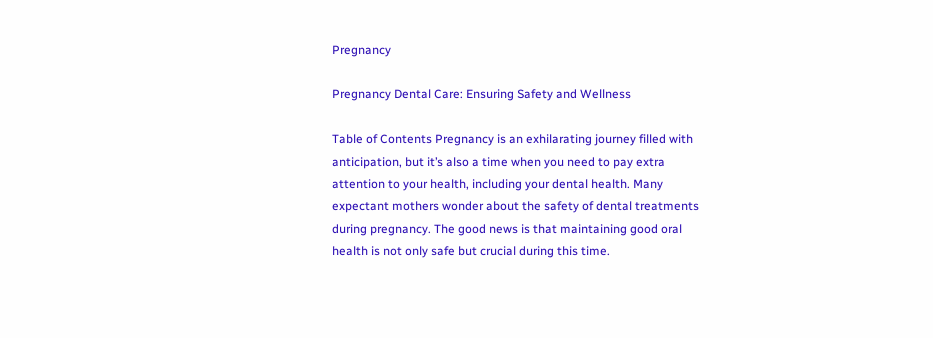Pregnancy

Pregnancy Dental Care: Ensuring Safety and Wellness

Table of Contents Pregnancy is an exhilarating journey filled with anticipation, but it’s also a time when you need to pay extra attention to your health, including your dental health. Many expectant mothers wonder about the safety of dental treatments during pregnancy. The good news is that maintaining good oral health is not only safe but crucial during this time.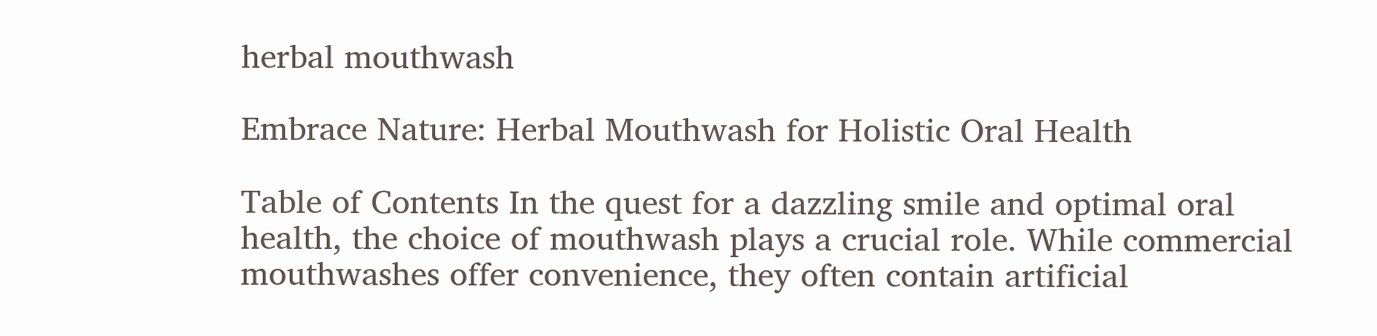herbal mouthwash

Embrace Nature: Herbal Mouthwash for Holistic Oral Health

Table of Contents In the quest for a dazzling smile and optimal oral health, the choice of mouthwash plays a crucial role. While commercial mouthwashes offer convenience, they often contain artificial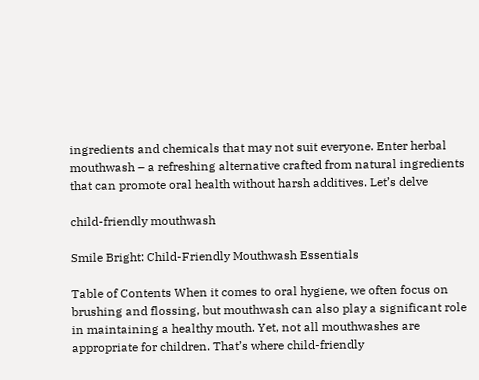ingredients and chemicals that may not suit everyone. Enter herbal mouthwash – a refreshing alternative crafted from natural ingredients that can promote oral health without harsh additives. Let’s delve

child-friendly mouthwash

Smile Bright: Child-Friendly Mouthwash Essentials

Table of Contents When it comes to oral hygiene, we often focus on brushing and flossing, but mouthwash can also play a significant role in maintaining a healthy mouth. Yet, not all mouthwashes are appropriate for children. That’s where child-friendly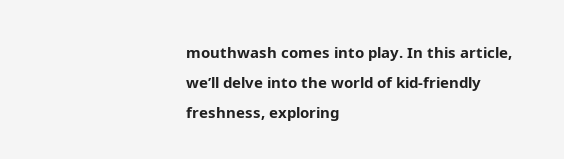mouthwash comes into play. In this article, we’ll delve into the world of kid-friendly freshness, exploring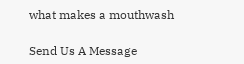what makes a mouthwash

Send Us A Message